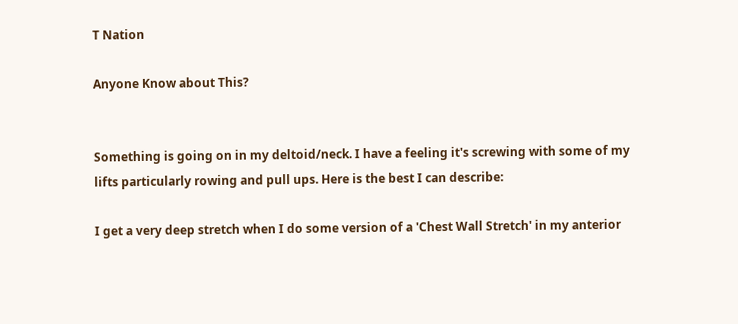T Nation

Anyone Know about This?


Something is going on in my deltoid/neck. I have a feeling it's screwing with some of my lifts particularly rowing and pull ups. Here is the best I can describe:

I get a very deep stretch when I do some version of a 'Chest Wall Stretch' in my anterior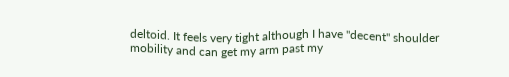deltoid. It feels very tight although I have "decent" shoulder mobility and can get my arm past my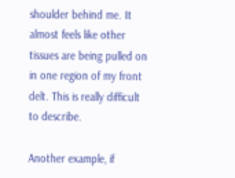shoulder behind me. It almost feels like other tissues are being pulled on in one region of my front delt. This is really difficult to describe.

Another example, if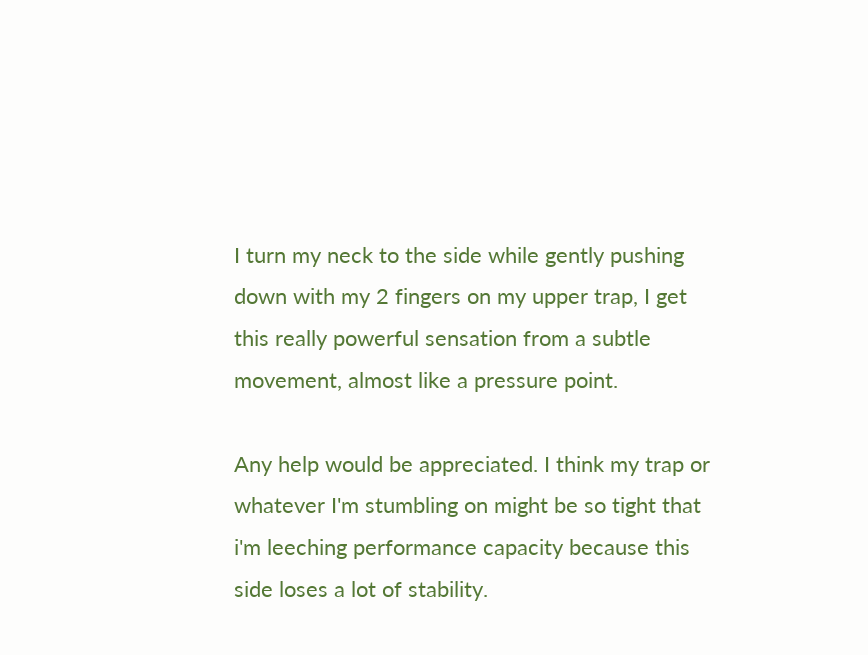I turn my neck to the side while gently pushing down with my 2 fingers on my upper trap, I get this really powerful sensation from a subtle movement, almost like a pressure point.

Any help would be appreciated. I think my trap or whatever I'm stumbling on might be so tight that i'm leeching performance capacity because this side loses a lot of stability.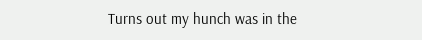Turns out my hunch was in the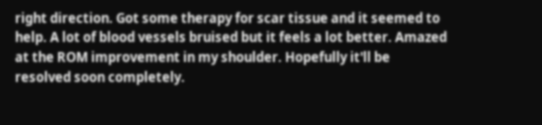right direction. Got some therapy for scar tissue and it seemed to help. A lot of blood vessels bruised but it feels a lot better. Amazed at the ROM improvement in my shoulder. Hopefully it'll be resolved soon completely.